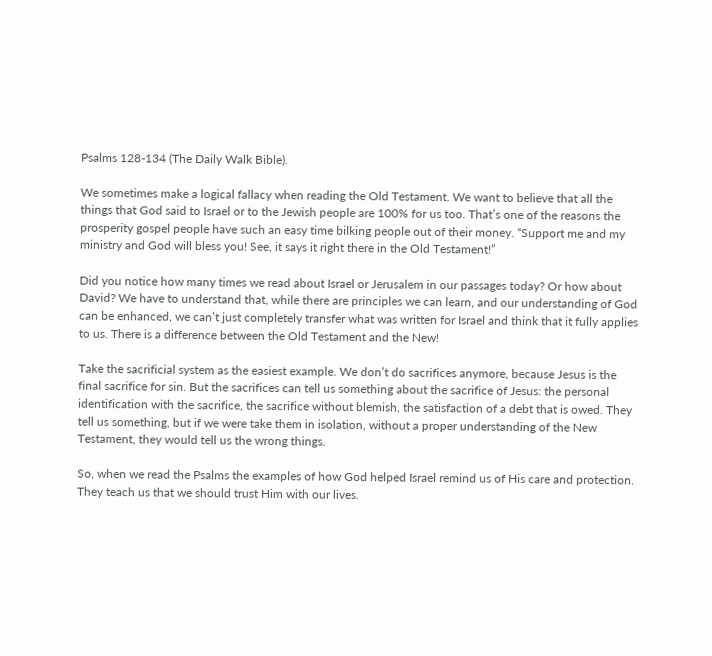Psalms 128-134 (The Daily Walk Bible).

We sometimes make a logical fallacy when reading the Old Testament. We want to believe that all the things that God said to Israel or to the Jewish people are 100% for us too. That’s one of the reasons the prosperity gospel people have such an easy time bilking people out of their money. “Support me and my ministry and God will bless you! See, it says it right there in the Old Testament!”

Did you notice how many times we read about Israel or Jerusalem in our passages today? Or how about David? We have to understand that, while there are principles we can learn, and our understanding of God can be enhanced, we can’t just completely transfer what was written for Israel and think that it fully applies to us. There is a difference between the Old Testament and the New!

Take the sacrificial system as the easiest example. We don’t do sacrifices anymore, because Jesus is the final sacrifice for sin. But the sacrifices can tell us something about the sacrifice of Jesus: the personal identification with the sacrifice, the sacrifice without blemish, the satisfaction of a debt that is owed. They tell us something, but if we were take them in isolation, without a proper understanding of the New Testament, they would tell us the wrong things.

So, when we read the Psalms the examples of how God helped Israel remind us of His care and protection. They teach us that we should trust Him with our lives.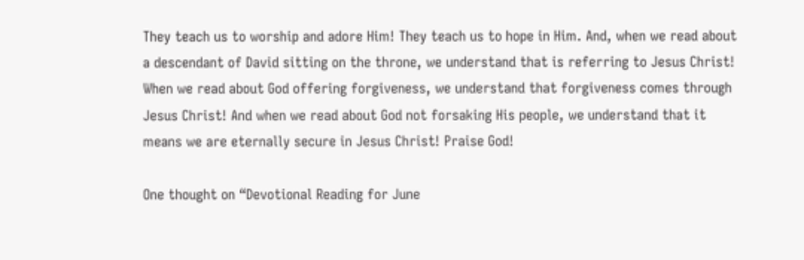They teach us to worship and adore Him! They teach us to hope in Him. And, when we read about a descendant of David sitting on the throne, we understand that is referring to Jesus Christ! When we read about God offering forgiveness, we understand that forgiveness comes through Jesus Christ! And when we read about God not forsaking His people, we understand that it means we are eternally secure in Jesus Christ! Praise God!

One thought on “Devotional Reading for June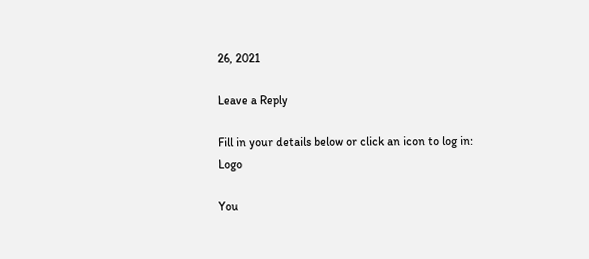26, 2021

Leave a Reply

Fill in your details below or click an icon to log in: Logo

You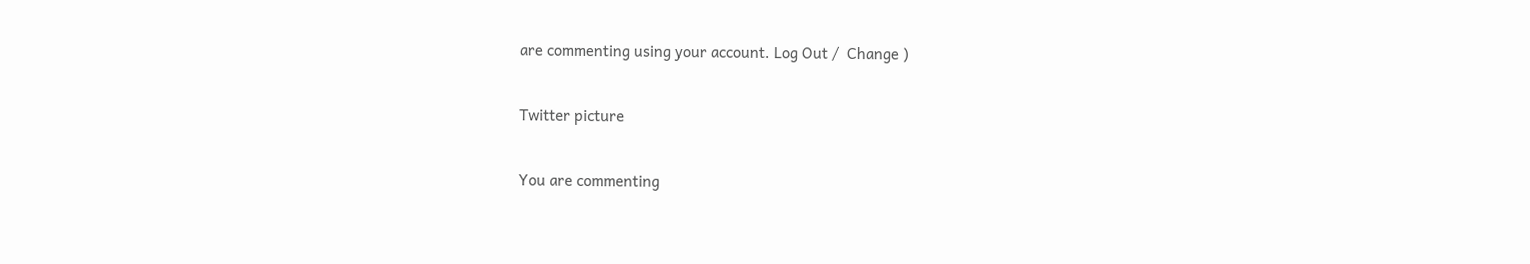are commenting using your account. Log Out /  Change )

Twitter picture

You are commenting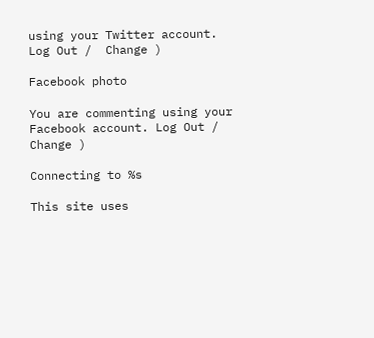using your Twitter account. Log Out /  Change )

Facebook photo

You are commenting using your Facebook account. Log Out /  Change )

Connecting to %s

This site uses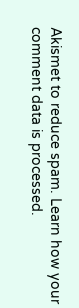Akismet to reduce spam. Learn how your comment data is processed.